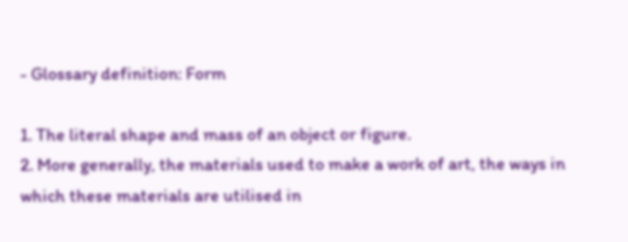- Glossary definition: Form

1. The literal shape and mass of an object or figure.
2. More generally, the materials used to make a work of art, the ways in which these materials are utilised in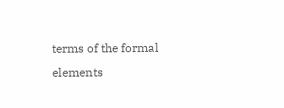terms of the formal elements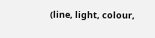(line, light, colour,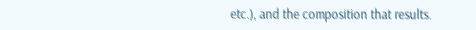etc.), and the composition that results.